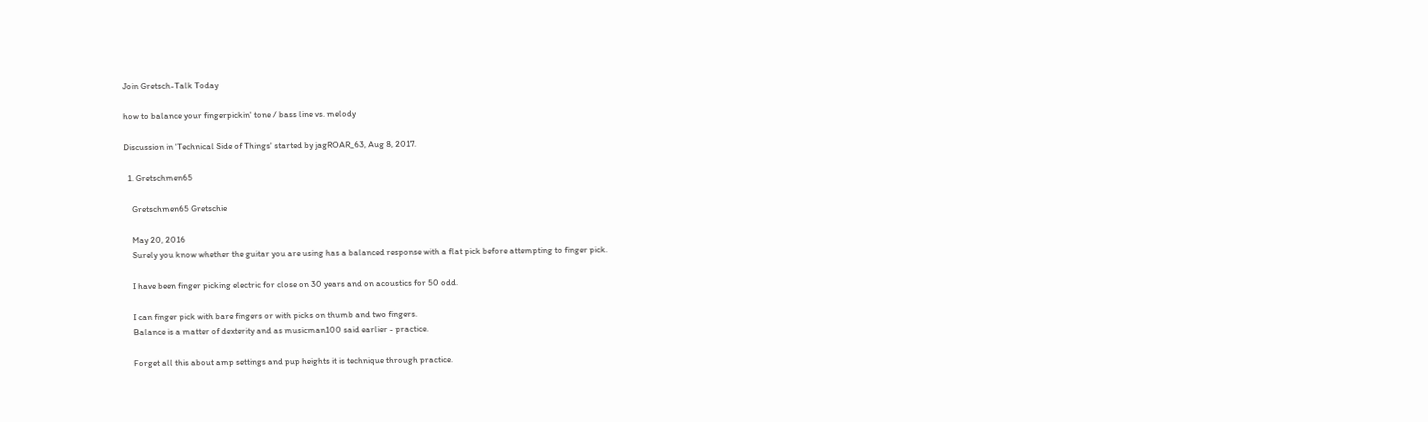Join Gretsch-Talk Today

how to balance your fingerpickin' tone / bass line vs. melody

Discussion in 'Technical Side of Things' started by jagROAR_63, Aug 8, 2017.

  1. Gretschmen65

    Gretschmen65 Gretschie

    May 20, 2016
    Surely you know whether the guitar you are using has a balanced response with a flat pick before attempting to finger pick.

    I have been finger picking electric for close on 30 years and on acoustics for 50 odd.

    I can finger pick with bare fingers or with picks on thumb and two fingers.
    Balance is a matter of dexterity and as musicman100 said earlier - practice.

    Forget all this about amp settings and pup heights it is technique through practice.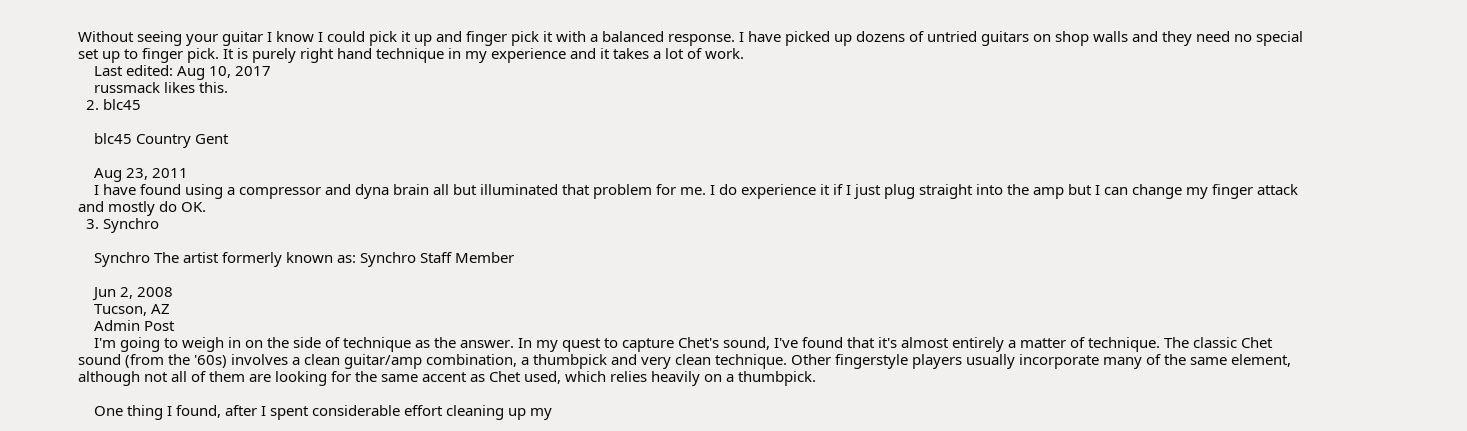Without seeing your guitar I know I could pick it up and finger pick it with a balanced response. I have picked up dozens of untried guitars on shop walls and they need no special set up to finger pick. It is purely right hand technique in my experience and it takes a lot of work.
    Last edited: Aug 10, 2017
    russmack likes this.
  2. blc45

    blc45 Country Gent

    Aug 23, 2011
    I have found using a compressor and dyna brain all but illuminated that problem for me. I do experience it if I just plug straight into the amp but I can change my finger attack and mostly do OK.
  3. Synchro

    Synchro The artist formerly known as: Synchro Staff Member

    Jun 2, 2008
    Tucson, AZ
    Admin Post
    I'm going to weigh in on the side of technique as the answer. In my quest to capture Chet's sound, I've found that it's almost entirely a matter of technique. The classic Chet sound (from the '60s) involves a clean guitar/amp combination, a thumbpick and very clean technique. Other fingerstyle players usually incorporate many of the same element, although not all of them are looking for the same accent as Chet used, which relies heavily on a thumbpick.

    One thing I found, after I spent considerable effort cleaning up my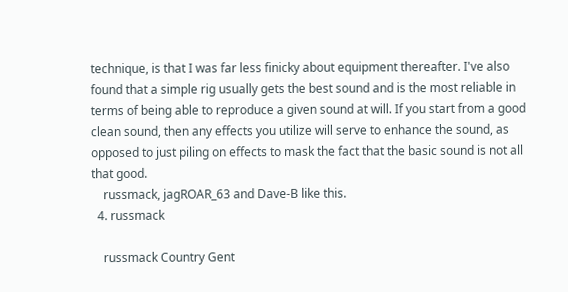technique, is that I was far less finicky about equipment thereafter. I've also found that a simple rig usually gets the best sound and is the most reliable in terms of being able to reproduce a given sound at will. If you start from a good clean sound, then any effects you utilize will serve to enhance the sound, as opposed to just piling on effects to mask the fact that the basic sound is not all that good.
    russmack, jagROAR_63 and Dave-B like this.
  4. russmack

    russmack Country Gent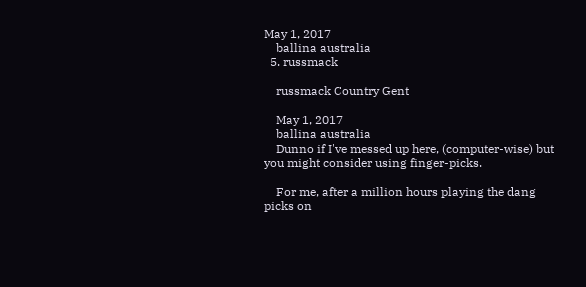May 1, 2017
    ballina australia
  5. russmack

    russmack Country Gent

    May 1, 2017
    ballina australia
    Dunno if I've messed up here, (computer-wise) but you might consider using finger-picks.

    For me, after a million hours playing the dang picks on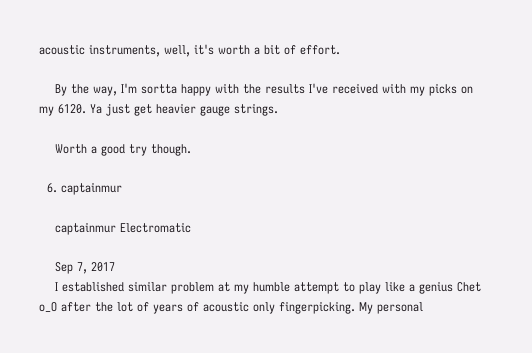acoustic instruments, well, it's worth a bit of effort.

    By the way, I'm sortta happy with the results I've received with my picks on my 6120. Ya just get heavier gauge strings.

    Worth a good try though.

  6. captainmur

    captainmur Electromatic

    Sep 7, 2017
    I established similar problem at my humble attempt to play like a genius Chet o_O after the lot of years of acoustic only fingerpicking. My personal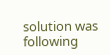solution was following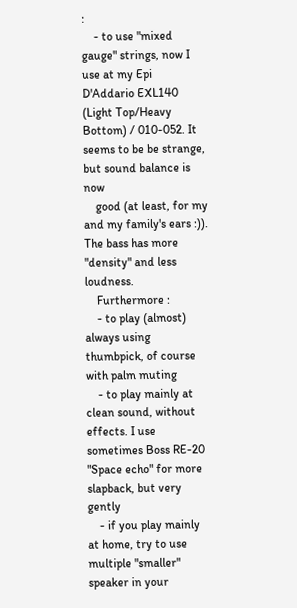:
    - to use "mixed gauge" strings, now I use at my Epi D'Addario EXL140 (Light Top/Heavy Bottom) / 010-052. It seems to be be strange, but sound balance is now
    good (at least, for my and my family's ears :)). The bass has more "density" and less loudness.
    Furthermore :
    - to play (almost) always using thumbpick, of course with palm muting
    - to play mainly at clean sound, without effects. I use sometimes Boss RE-20 "Space echo" for more slapback, but very gently
    - if you play mainly at home, try to use multiple "smaller" speaker in your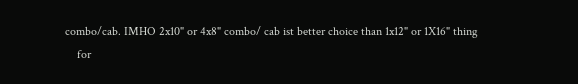combo/cab. IMHO 2x10" or 4x8" combo/ cab ist better choice than 1x12" or 1X16" thing
    for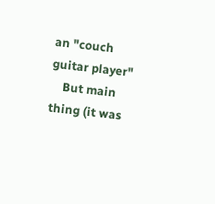an "couch guitar player"
    But main thing (it was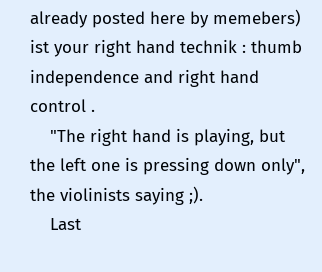already posted here by memebers) ist your right hand technik : thumb independence and right hand control .
    "The right hand is playing, but the left one is pressing down only", the violinists saying ;).
    Last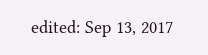edited: Sep 13, 2017